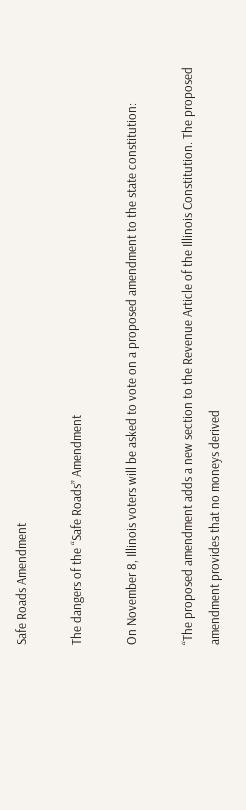Safe Roads Amendment

The dangers of the “Safe Roads” Amendment

On November 8, Illinois voters will be asked to vote on a proposed amendment to the state constitution:

“The proposed amendment adds a new section to the Revenue Article of the Illinois Constitution. The proposed amendment provides that no moneys derived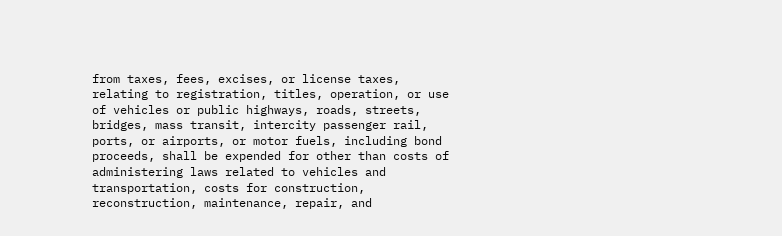from taxes, fees, excises, or license taxes, relating to registration, titles, operation, or use of vehicles or public highways, roads, streets, bridges, mass transit, intercity passenger rail, ports, or airports, or motor fuels, including bond proceeds, shall be expended for other than costs of administering laws related to vehicles and transportation, costs for construction, reconstruction, maintenance, repair, and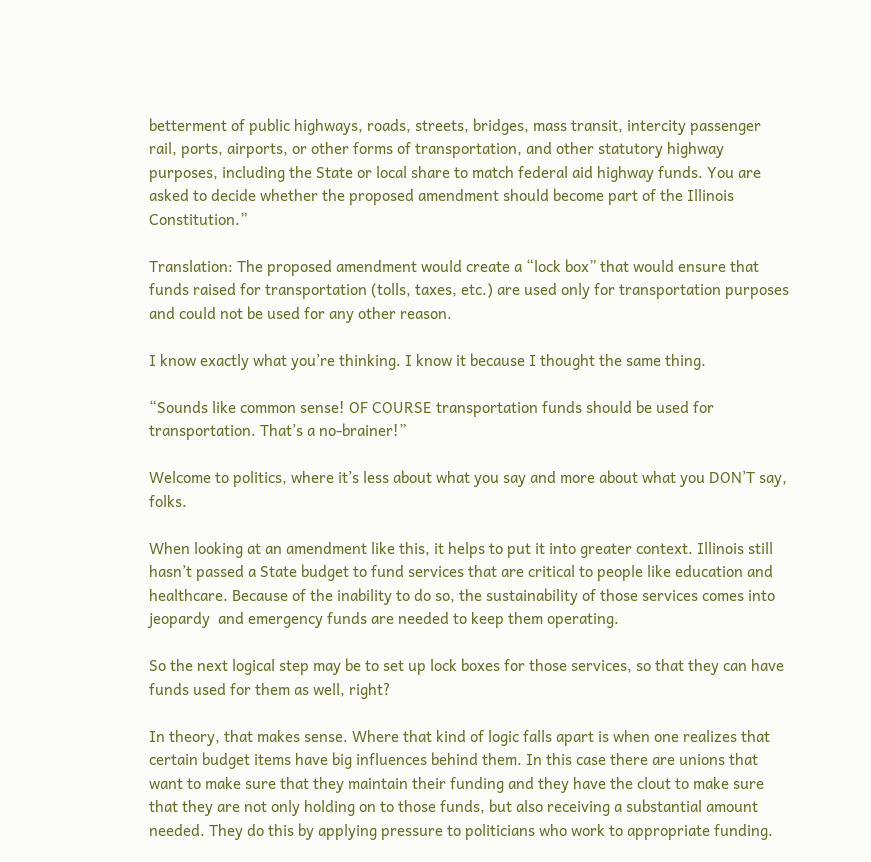betterment of public highways, roads, streets, bridges, mass transit, intercity passenger rail, ports, airports, or other forms of transportation, and other statutory highway purposes, including the State or local share to match federal aid highway funds. You are asked to decide whether the proposed amendment should become part of the Illinois Constitution.”

Translation: The proposed amendment would create a “lock box” that would ensure that funds raised for transportation (tolls, taxes, etc.) are used only for transportation purposes and could not be used for any other reason.

I know exactly what you’re thinking. I know it because I thought the same thing.

“Sounds like common sense! OF COURSE transportation funds should be used for transportation. That’s a no-brainer!”

Welcome to politics, where it’s less about what you say and more about what you DON’T say, folks.

When looking at an amendment like this, it helps to put it into greater context. Illinois still hasn’t passed a State budget to fund services that are critical to people like education and healthcare. Because of the inability to do so, the sustainability of those services comes into jeopardy  and emergency funds are needed to keep them operating.

So the next logical step may be to set up lock boxes for those services, so that they can have funds used for them as well, right?

In theory, that makes sense. Where that kind of logic falls apart is when one realizes that certain budget items have big influences behind them. In this case there are unions that want to make sure that they maintain their funding and they have the clout to make sure that they are not only holding on to those funds, but also receiving a substantial amount needed. They do this by applying pressure to politicians who work to appropriate funding.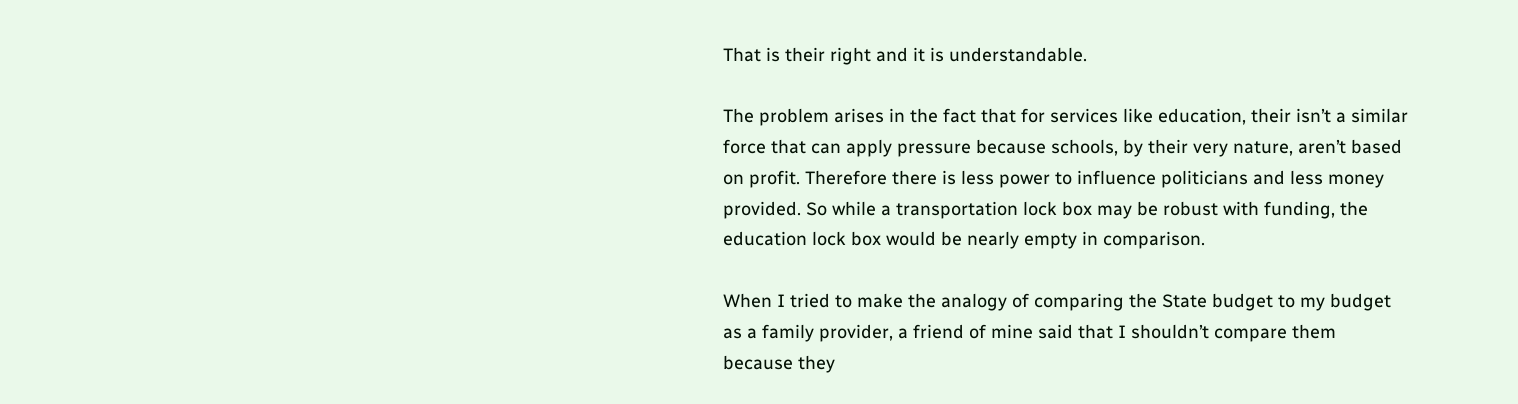That is their right and it is understandable.

The problem arises in the fact that for services like education, their isn’t a similar force that can apply pressure because schools, by their very nature, aren’t based on profit. Therefore there is less power to influence politicians and less money provided. So while a transportation lock box may be robust with funding, the education lock box would be nearly empty in comparison.

When I tried to make the analogy of comparing the State budget to my budget as a family provider, a friend of mine said that I shouldn’t compare them because they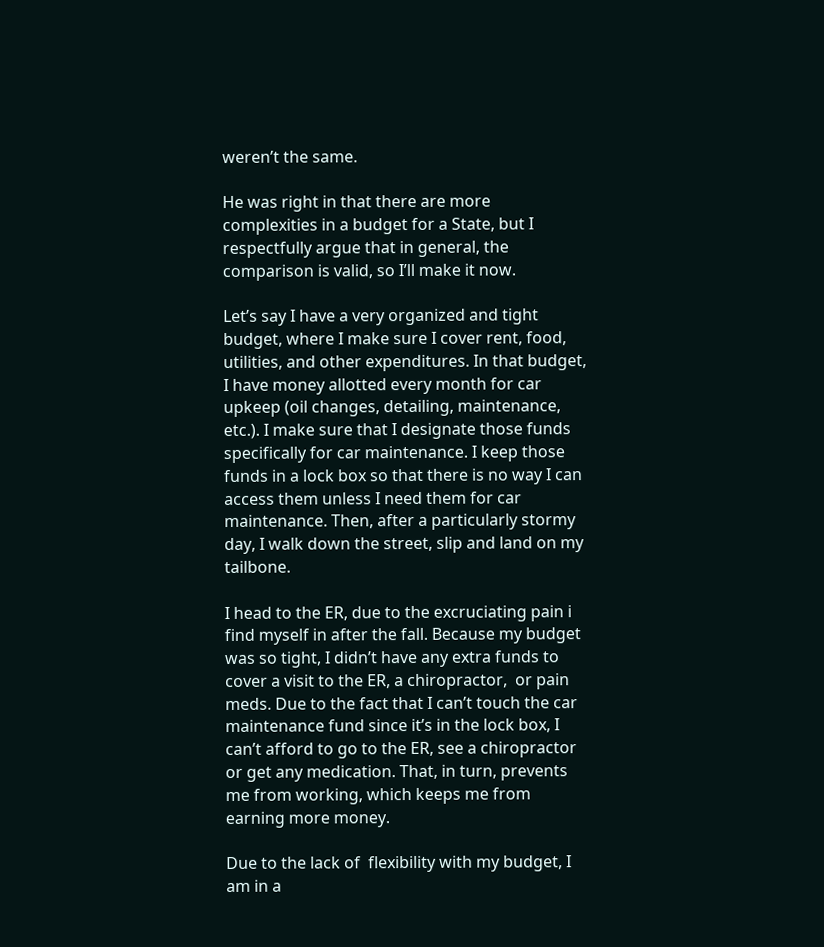weren’t the same.

He was right in that there are more complexities in a budget for a State, but I respectfully argue that in general, the comparison is valid, so I’ll make it now.

Let’s say I have a very organized and tight budget, where I make sure I cover rent, food, utilities, and other expenditures. In that budget, I have money allotted every month for car upkeep (oil changes, detailing, maintenance, etc.). I make sure that I designate those funds specifically for car maintenance. I keep those funds in a lock box so that there is no way I can access them unless I need them for car maintenance. Then, after a particularly stormy day, I walk down the street, slip and land on my tailbone.

I head to the ER, due to the excruciating pain i find myself in after the fall. Because my budget was so tight, I didn’t have any extra funds to cover a visit to the ER, a chiropractor,  or pain meds. Due to the fact that I can’t touch the car maintenance fund since it’s in the lock box, I can’t afford to go to the ER, see a chiropractor or get any medication. That, in turn, prevents me from working, which keeps me from earning more money.

Due to the lack of  flexibility with my budget, I am in a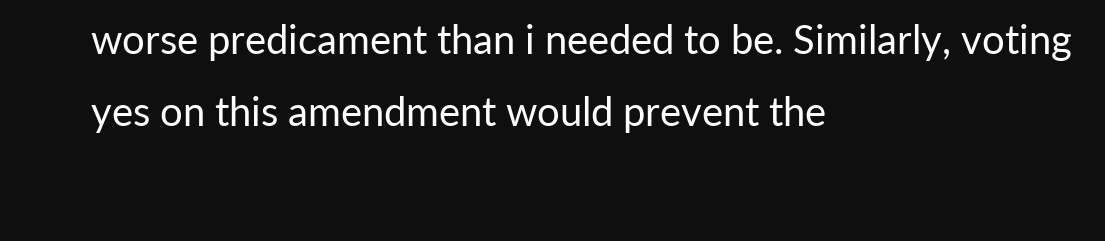worse predicament than i needed to be. Similarly, voting yes on this amendment would prevent the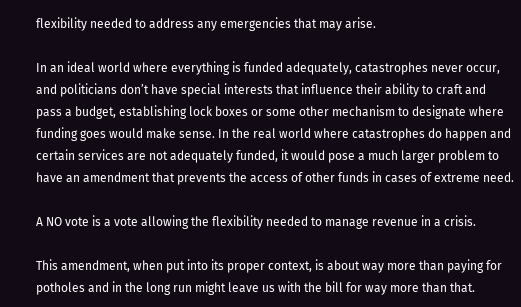flexibility needed to address any emergencies that may arise.

In an ideal world where everything is funded adequately, catastrophes never occur, and politicians don’t have special interests that influence their ability to craft and pass a budget, establishing lock boxes or some other mechanism to designate where funding goes would make sense. In the real world where catastrophes do happen and certain services are not adequately funded, it would pose a much larger problem to have an amendment that prevents the access of other funds in cases of extreme need.

A NO vote is a vote allowing the flexibility needed to manage revenue in a crisis.

This amendment, when put into its proper context, is about way more than paying for potholes and in the long run might leave us with the bill for way more than that.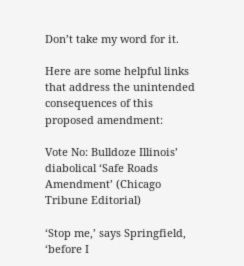Don’t take my word for it.

Here are some helpful links that address the unintended consequences of this proposed amendment:

Vote No: Bulldoze Illinois’ diabolical ‘Safe Roads Amendment’ (Chicago Tribune Editorial)

‘Stop me,’ says Springfield, ‘before I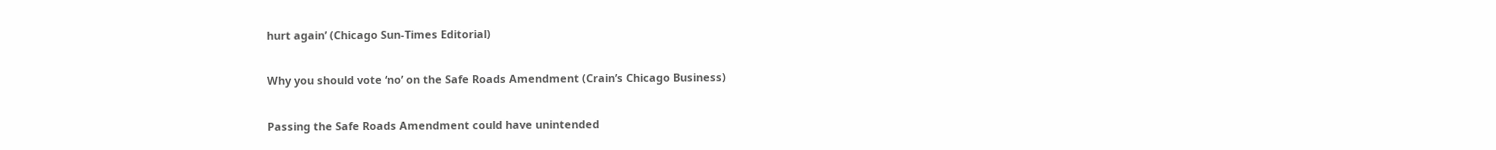hurt again’ (Chicago Sun-Times Editorial)

Why you should vote ‘no’ on the Safe Roads Amendment (Crain’s Chicago Business)

Passing the Safe Roads Amendment could have unintended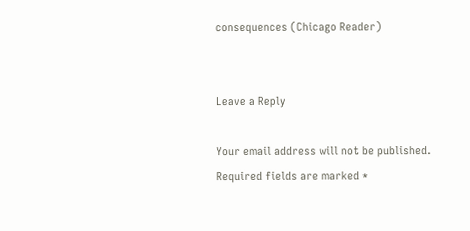consequences (Chicago Reader)


Leave a Reply

Your email address will not be published. Required fields are marked *